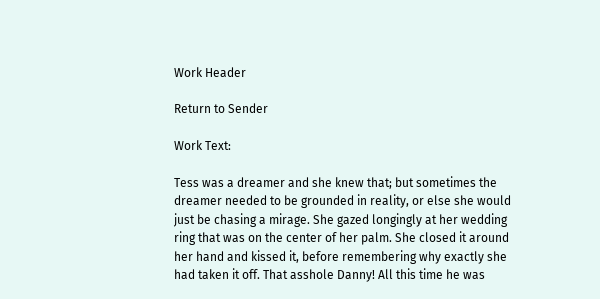Work Header

Return to Sender

Work Text:

Tess was a dreamer and she knew that; but sometimes the dreamer needed to be grounded in reality, or else she would just be chasing a mirage. She gazed longingly at her wedding ring that was on the center of her palm. She closed it around her hand and kissed it, before remembering why exactly she had taken it off. That asshole Danny! All this time he was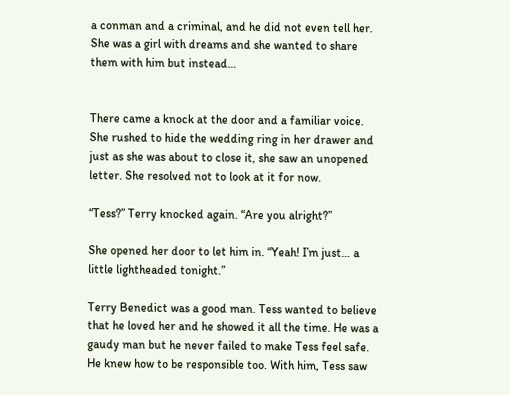a conman and a criminal, and he did not even tell her. She was a girl with dreams and she wanted to share them with him but instead…


There came a knock at the door and a familiar voice. She rushed to hide the wedding ring in her drawer and just as she was about to close it, she saw an unopened letter. She resolved not to look at it for now.

“Tess?” Terry knocked again. “Are you alright?”

She opened her door to let him in. “Yeah! I’m just… a little lightheaded tonight.”

Terry Benedict was a good man. Tess wanted to believe that he loved her and he showed it all the time. He was a gaudy man but he never failed to make Tess feel safe. He knew how to be responsible too. With him, Tess saw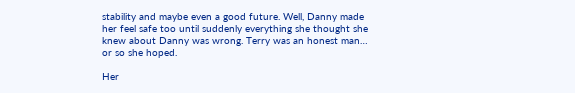stability and maybe even a good future. Well, Danny made her feel safe too until suddenly everything she thought she knew about Danny was wrong. Terry was an honest man… or so she hoped.

Her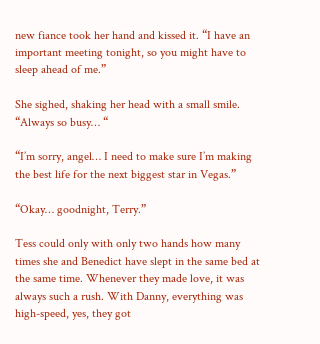new fiance took her hand and kissed it. “I have an important meeting tonight, so you might have to sleep ahead of me.”

She sighed, shaking her head with a small smile. “Always so busy… “

“I’m sorry, angel… I need to make sure I’m making the best life for the next biggest star in Vegas.”

“Okay… goodnight, Terry.”

Tess could only with only two hands how many times she and Benedict have slept in the same bed at the same time. Whenever they made love, it was always such a rush. With Danny, everything was high-speed, yes, they got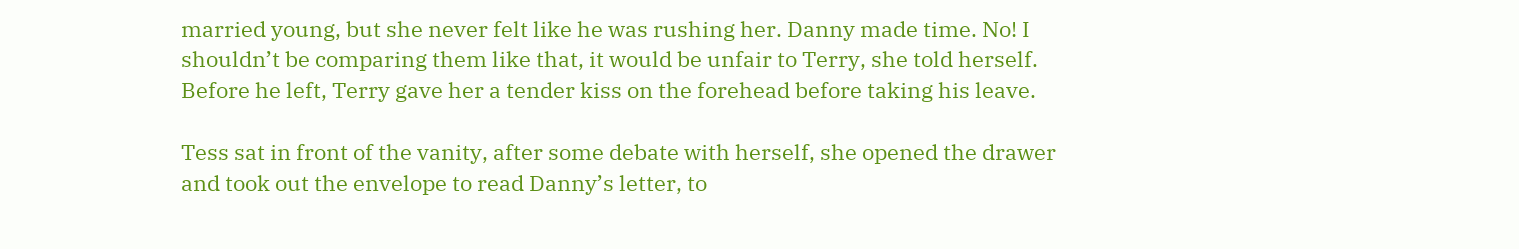married young, but she never felt like he was rushing her. Danny made time. No! I shouldn’t be comparing them like that, it would be unfair to Terry, she told herself. Before he left, Terry gave her a tender kiss on the forehead before taking his leave.

Tess sat in front of the vanity, after some debate with herself, she opened the drawer and took out the envelope to read Danny’s letter, to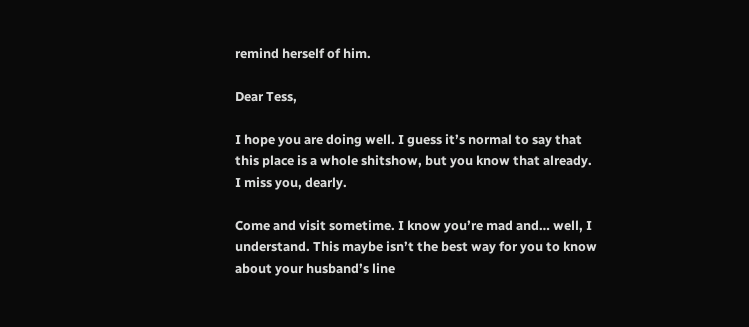remind herself of him.

Dear Tess,

I hope you are doing well. I guess it’s normal to say that this place is a whole shitshow, but you know that already. I miss you, dearly.

Come and visit sometime. I know you’re mad and… well, I understand. This maybe isn’t the best way for you to know about your husband’s line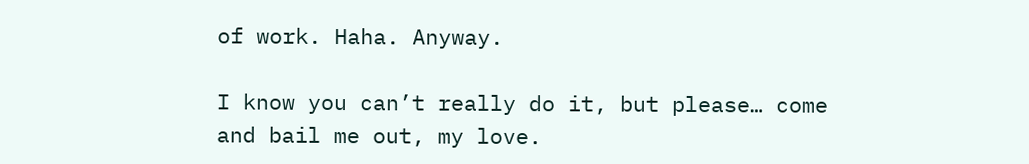of work. Haha. Anyway.

I know you can’t really do it, but please… come and bail me out, my love.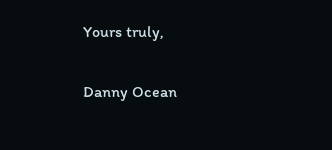Yours truly,

Danny Ocean